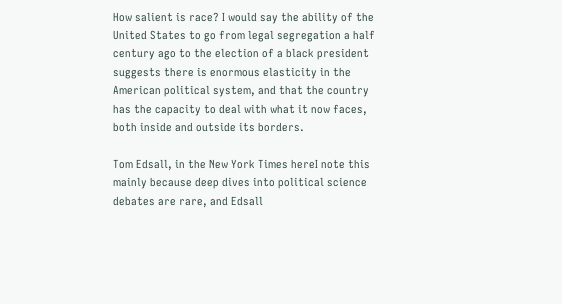How salient is race? I would say the ability of the United States to go from legal segregation a half century ago to the election of a black president suggests there is enormous elasticity in the American political system, and that the country has the capacity to deal with what it now faces, both inside and outside its borders.

Tom Edsall, in the New York Times hereI note this mainly because deep dives into political science debates are rare, and Edsall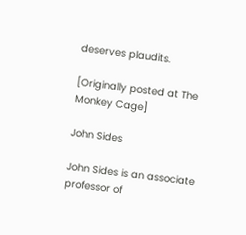deserves plaudits.

[Originally posted at The Monkey Cage]

John Sides

John Sides is an associate professor of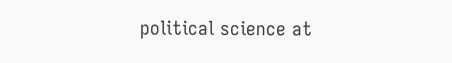political science at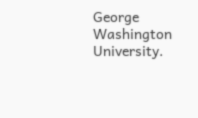George Washington University.